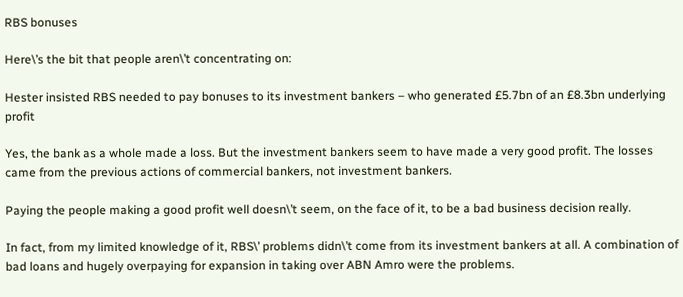RBS bonuses

Here\’s the bit that people aren\’t concentrating on:

Hester insisted RBS needed to pay bonuses to its investment bankers – who generated £5.7bn of an £8.3bn underlying profit

Yes, the bank as a whole made a loss. But the investment bankers seem to have made a very good profit. The losses came from the previous actions of commercial bankers, not investment bankers.

Paying the people making a good profit well doesn\’t seem, on the face of it, to be a bad business decision really.

In fact, from my limited knowledge of it, RBS\’ problems didn\’t come from its investment bankers at all. A combination of bad loans and hugely overpaying for expansion in taking over ABN Amro were the problems.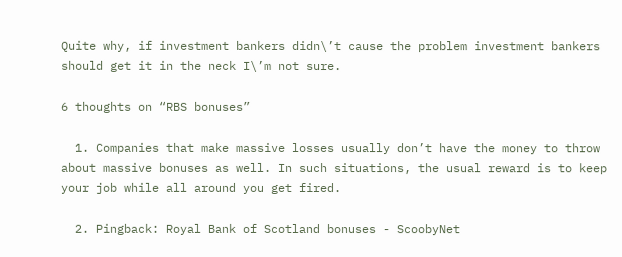Quite why, if investment bankers didn\’t cause the problem investment bankers should get it in the neck I\’m not sure.

6 thoughts on “RBS bonuses”

  1. Companies that make massive losses usually don’t have the money to throw about massive bonuses as well. In such situations, the usual reward is to keep your job while all around you get fired.

  2. Pingback: Royal Bank of Scotland bonuses - ScoobyNet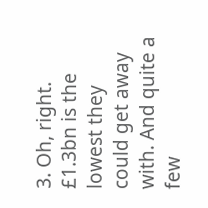3. Oh, right. £1.3bn is the lowest they could get away with. And quite a few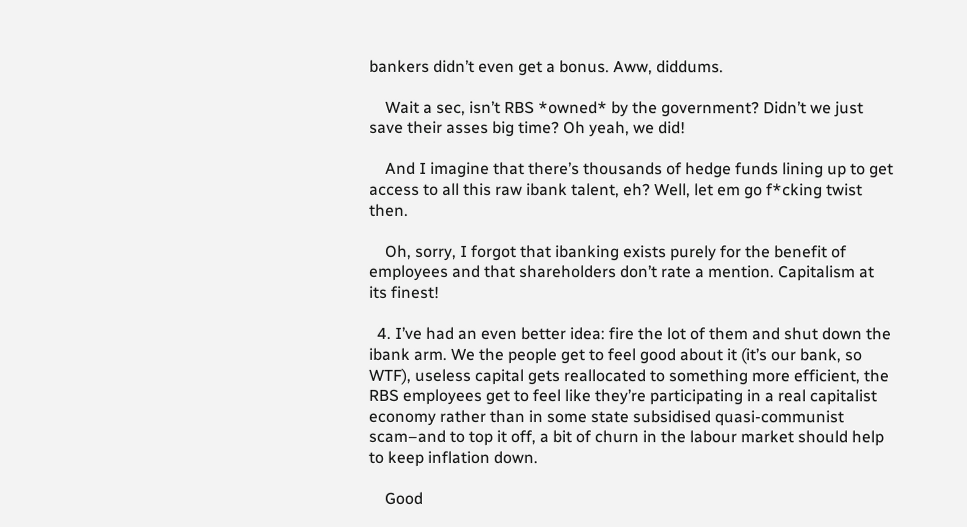bankers didn’t even get a bonus. Aww, diddums.

    Wait a sec, isn’t RBS *owned* by the government? Didn’t we just save their asses big time? Oh yeah, we did!

    And I imagine that there’s thousands of hedge funds lining up to get access to all this raw ibank talent, eh? Well, let em go f*cking twist then.

    Oh, sorry, I forgot that ibanking exists purely for the benefit of employees and that shareholders don’t rate a mention. Capitalism at its finest!

  4. I’ve had an even better idea: fire the lot of them and shut down the ibank arm. We the people get to feel good about it (it’s our bank, so WTF), useless capital gets reallocated to something more efficient, the RBS employees get to feel like they’re participating in a real capitalist economy rather than in some state subsidised quasi-communist scam–and to top it off, a bit of churn in the labour market should help to keep inflation down.

    Good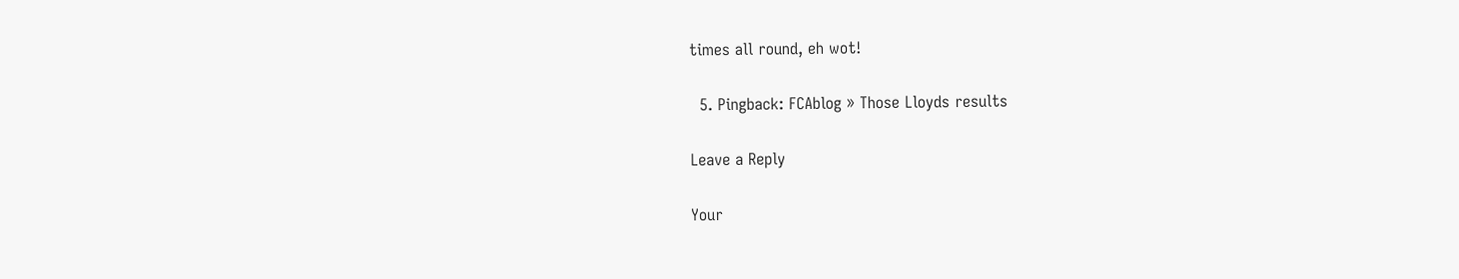times all round, eh wot!

  5. Pingback: FCAblog » Those Lloyds results

Leave a Reply

Your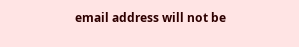email address will not be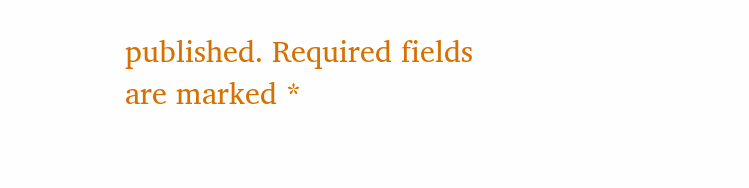published. Required fields are marked *